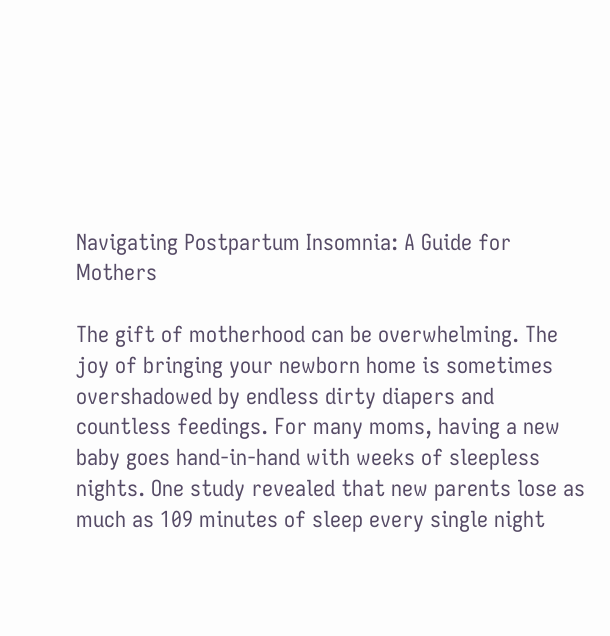Navigating Postpartum Insomnia: A Guide for Mothers

The gift of motherhood can be overwhelming. The joy of bringing your newborn home is sometimes overshadowed by endless dirty diapers and countless feedings. For many moms, having a new baby goes hand-in-hand with weeks of sleepless nights. One study revealed that new parents lose as much as 109 minutes of sleep every single night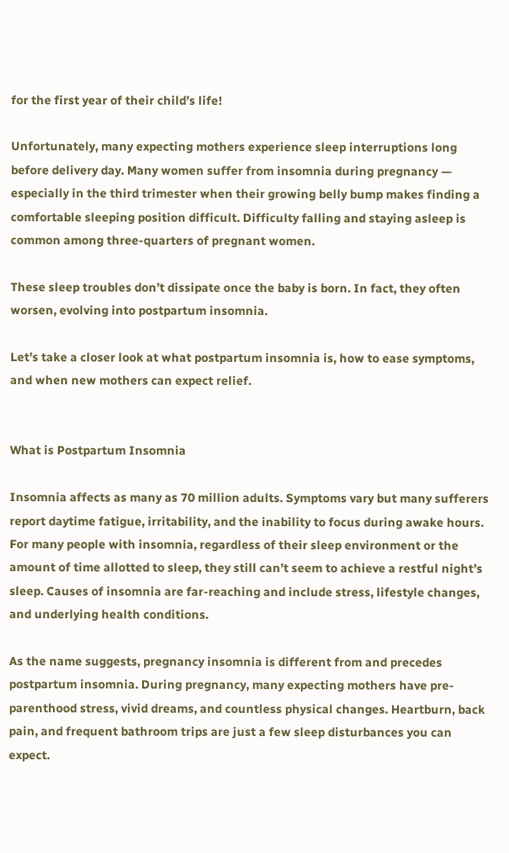for the first year of their child’s life!

Unfortunately, many expecting mothers experience sleep interruptions long before delivery day. Many women suffer from insomnia during pregnancy — especially in the third trimester when their growing belly bump makes finding a comfortable sleeping position difficult. Difficulty falling and staying asleep is common among three-quarters of pregnant women.

These sleep troubles don’t dissipate once the baby is born. In fact, they often worsen, evolving into postpartum insomnia.

Let’s take a closer look at what postpartum insomnia is, how to ease symptoms, and when new mothers can expect relief.


What is Postpartum Insomnia

Insomnia affects as many as 70 million adults. Symptoms vary but many sufferers report daytime fatigue, irritability, and the inability to focus during awake hours. For many people with insomnia, regardless of their sleep environment or the amount of time allotted to sleep, they still can’t seem to achieve a restful night’s sleep. Causes of insomnia are far-reaching and include stress, lifestyle changes, and underlying health conditions.

As the name suggests, pregnancy insomnia is different from and precedes postpartum insomnia. During pregnancy, many expecting mothers have pre-parenthood stress, vivid dreams, and countless physical changes. Heartburn, back pain, and frequent bathroom trips are just a few sleep disturbances you can expect.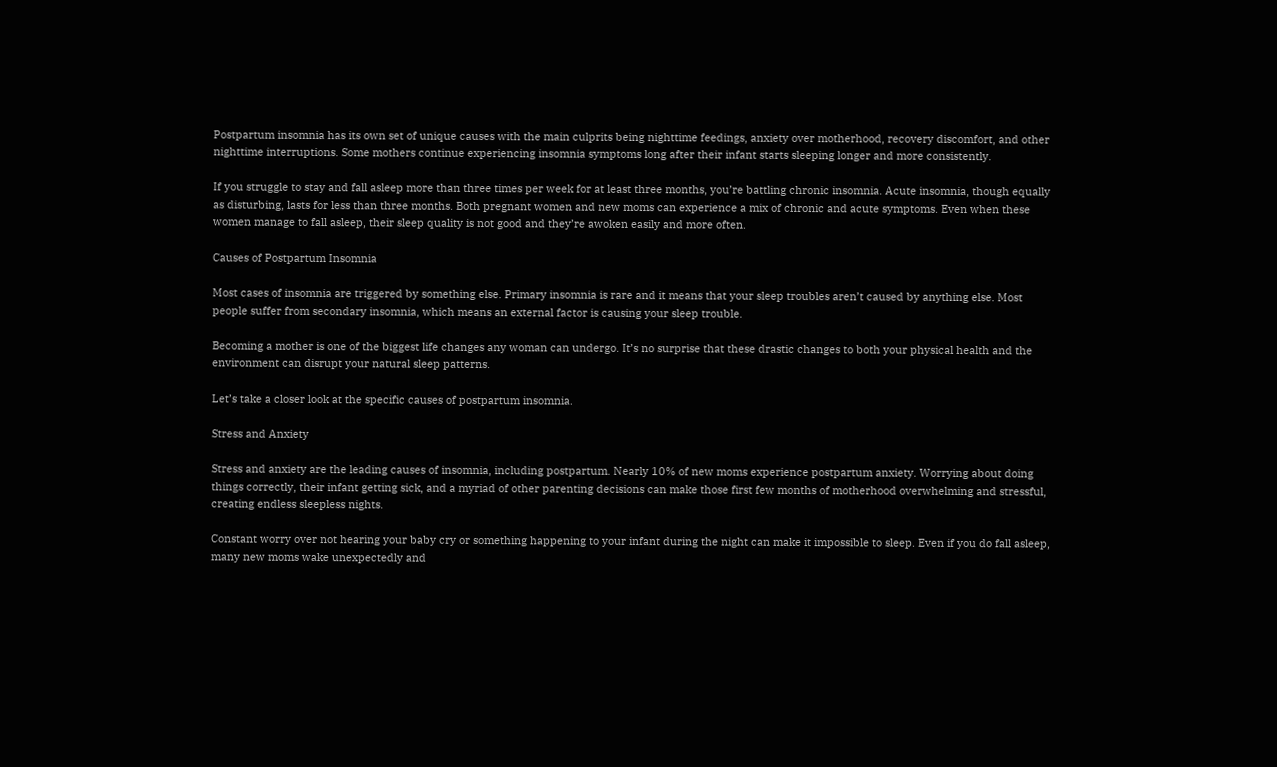Postpartum insomnia has its own set of unique causes with the main culprits being nighttime feedings, anxiety over motherhood, recovery discomfort, and other nighttime interruptions. Some mothers continue experiencing insomnia symptoms long after their infant starts sleeping longer and more consistently.

If you struggle to stay and fall asleep more than three times per week for at least three months, you’re battling chronic insomnia. Acute insomnia, though equally as disturbing, lasts for less than three months. Both pregnant women and new moms can experience a mix of chronic and acute symptoms. Even when these women manage to fall asleep, their sleep quality is not good and they’re awoken easily and more often.

Causes of Postpartum Insomnia

Most cases of insomnia are triggered by something else. Primary insomnia is rare and it means that your sleep troubles aren’t caused by anything else. Most people suffer from secondary insomnia, which means an external factor is causing your sleep trouble.

Becoming a mother is one of the biggest life changes any woman can undergo. It’s no surprise that these drastic changes to both your physical health and the environment can disrupt your natural sleep patterns.

Let’s take a closer look at the specific causes of postpartum insomnia.

Stress and Anxiety

Stress and anxiety are the leading causes of insomnia, including postpartum. Nearly 10% of new moms experience postpartum anxiety. Worrying about doing things correctly, their infant getting sick, and a myriad of other parenting decisions can make those first few months of motherhood overwhelming and stressful, creating endless sleepless nights.

Constant worry over not hearing your baby cry or something happening to your infant during the night can make it impossible to sleep. Even if you do fall asleep, many new moms wake unexpectedly and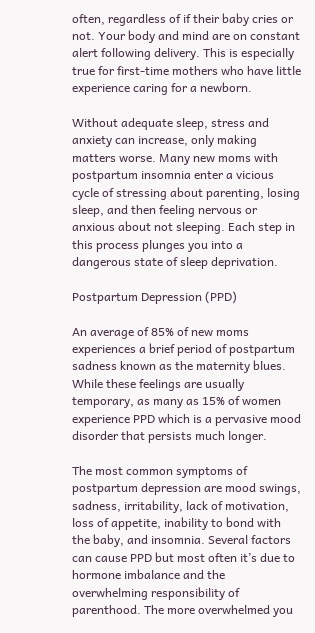often, regardless of if their baby cries or not. Your body and mind are on constant alert following delivery. This is especially true for first-time mothers who have little experience caring for a newborn.

Without adequate sleep, stress and anxiety can increase, only making matters worse. Many new moms with postpartum insomnia enter a vicious cycle of stressing about parenting, losing sleep, and then feeling nervous or anxious about not sleeping. Each step in this process plunges you into a dangerous state of sleep deprivation.

Postpartum Depression (PPD)

An average of 85% of new moms experiences a brief period of postpartum sadness known as the maternity blues. While these feelings are usually temporary, as many as 15% of women experience PPD which is a pervasive mood disorder that persists much longer.

The most common symptoms of postpartum depression are mood swings, sadness, irritability, lack of motivation, loss of appetite, inability to bond with the baby, and insomnia. Several factors can cause PPD but most often it’s due to hormone imbalance and the overwhelming responsibility of parenthood. The more overwhelmed you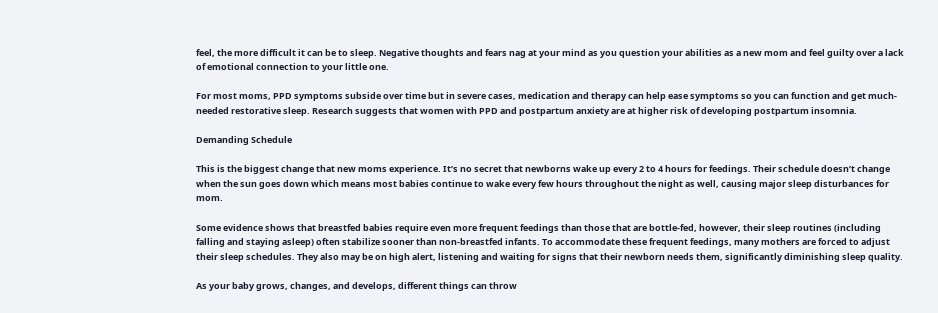feel, the more difficult it can be to sleep. Negative thoughts and fears nag at your mind as you question your abilities as a new mom and feel guilty over a lack of emotional connection to your little one.

For most moms, PPD symptoms subside over time but in severe cases, medication and therapy can help ease symptoms so you can function and get much-needed restorative sleep. Research suggests that women with PPD and postpartum anxiety are at higher risk of developing postpartum insomnia.

Demanding Schedule

This is the biggest change that new moms experience. It’s no secret that newborns wake up every 2 to 4 hours for feedings. Their schedule doesn’t change when the sun goes down which means most babies continue to wake every few hours throughout the night as well, causing major sleep disturbances for mom.

Some evidence shows that breastfed babies require even more frequent feedings than those that are bottle-fed, however, their sleep routines (including falling and staying asleep) often stabilize sooner than non-breastfed infants. To accommodate these frequent feedings, many mothers are forced to adjust their sleep schedules. They also may be on high alert, listening and waiting for signs that their newborn needs them, significantly diminishing sleep quality.

As your baby grows, changes, and develops, different things can throw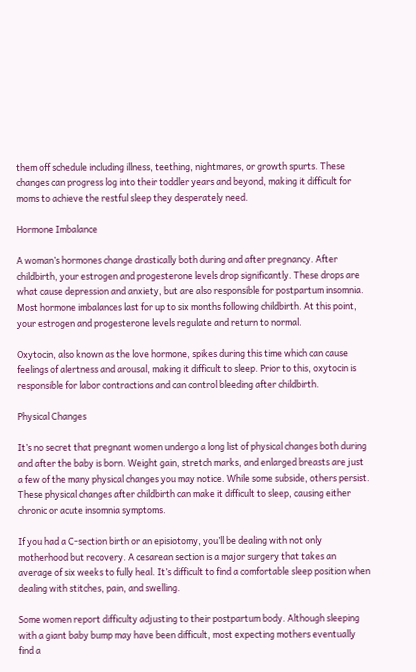them off schedule including illness, teething, nightmares, or growth spurts. These changes can progress log into their toddler years and beyond, making it difficult for moms to achieve the restful sleep they desperately need.

Hormone Imbalance

A woman’s hormones change drastically both during and after pregnancy. After childbirth, your estrogen and progesterone levels drop significantly. These drops are what cause depression and anxiety, but are also responsible for postpartum insomnia. Most hormone imbalances last for up to six months following childbirth. At this point, your estrogen and progesterone levels regulate and return to normal.

Oxytocin, also known as the love hormone, spikes during this time which can cause feelings of alertness and arousal, making it difficult to sleep. Prior to this, oxytocin is responsible for labor contractions and can control bleeding after childbirth.

Physical Changes

It’s no secret that pregnant women undergo a long list of physical changes both during and after the baby is born. Weight gain, stretch marks, and enlarged breasts are just a few of the many physical changes you may notice. While some subside, others persist. These physical changes after childbirth can make it difficult to sleep, causing either chronic or acute insomnia symptoms.

If you had a C-section birth or an episiotomy, you’ll be dealing with not only motherhood but recovery. A cesarean section is a major surgery that takes an average of six weeks to fully heal. It’s difficult to find a comfortable sleep position when dealing with stitches, pain, and swelling.

Some women report difficulty adjusting to their postpartum body. Although sleeping with a giant baby bump may have been difficult, most expecting mothers eventually find a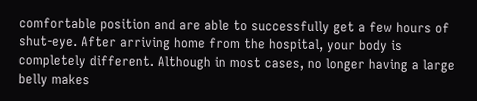comfortable position and are able to successfully get a few hours of shut-eye. After arriving home from the hospital, your body is completely different. Although in most cases, no longer having a large belly makes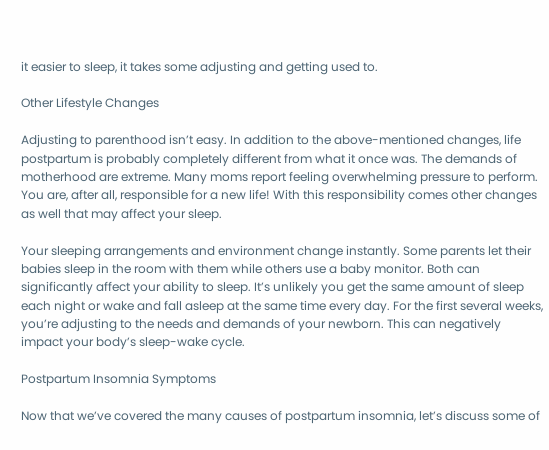it easier to sleep, it takes some adjusting and getting used to.

Other Lifestyle Changes

Adjusting to parenthood isn’t easy. In addition to the above-mentioned changes, life postpartum is probably completely different from what it once was. The demands of motherhood are extreme. Many moms report feeling overwhelming pressure to perform. You are, after all, responsible for a new life! With this responsibility comes other changes as well that may affect your sleep.

Your sleeping arrangements and environment change instantly. Some parents let their babies sleep in the room with them while others use a baby monitor. Both can significantly affect your ability to sleep. It’s unlikely you get the same amount of sleep each night or wake and fall asleep at the same time every day. For the first several weeks, you’re adjusting to the needs and demands of your newborn. This can negatively impact your body’s sleep-wake cycle.

Postpartum Insomnia Symptoms

Now that we’ve covered the many causes of postpartum insomnia, let’s discuss some of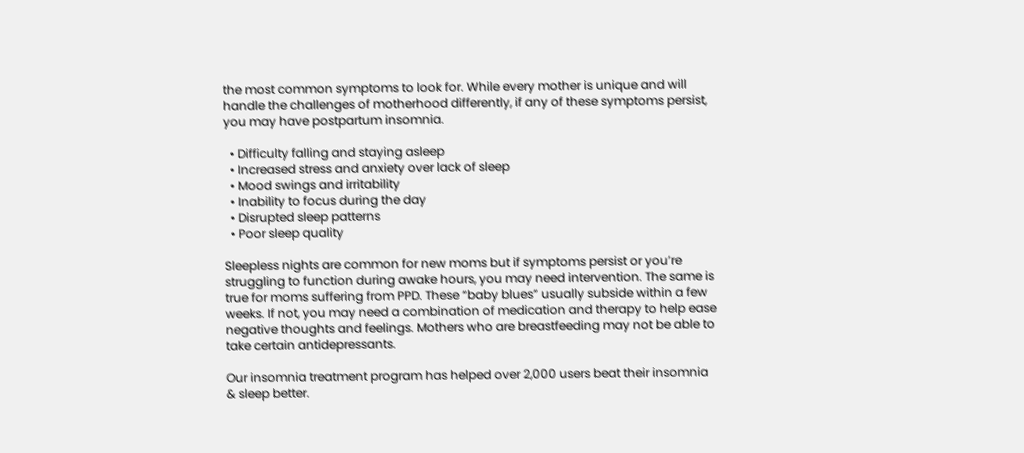the most common symptoms to look for. While every mother is unique and will handle the challenges of motherhood differently, if any of these symptoms persist, you may have postpartum insomnia.

  • Difficulty falling and staying asleep
  • Increased stress and anxiety over lack of sleep
  • Mood swings and irritability
  • Inability to focus during the day
  • Disrupted sleep patterns
  • Poor sleep quality

Sleepless nights are common for new moms but if symptoms persist or you’re struggling to function during awake hours, you may need intervention. The same is true for moms suffering from PPD. These “baby blues” usually subside within a few weeks. If not, you may need a combination of medication and therapy to help ease negative thoughts and feelings. Mothers who are breastfeeding may not be able to take certain antidepressants.

Our insomnia treatment program has helped over 2,000 users beat their insomnia & sleep better.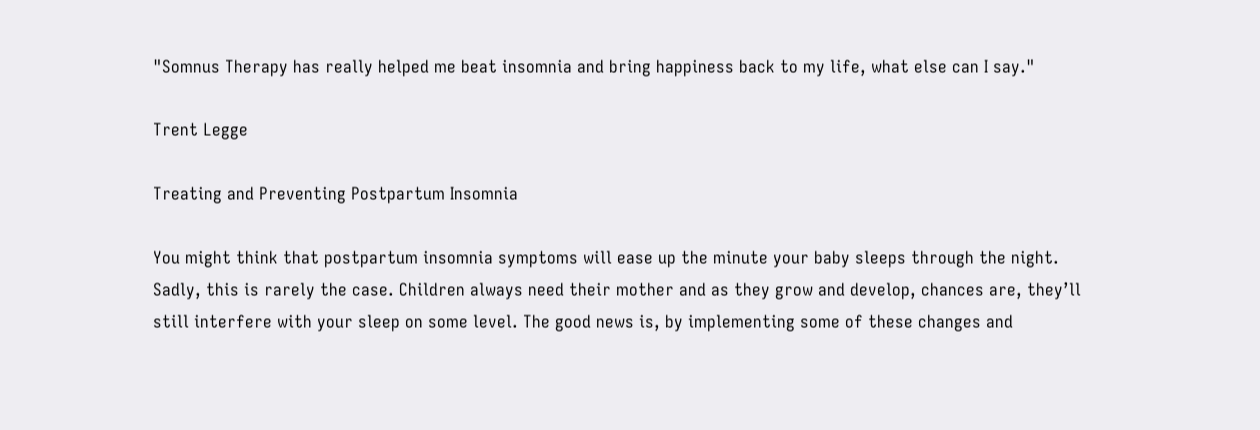"Somnus Therapy has really helped me beat insomnia and bring happiness back to my life, what else can I say."

Trent Legge

Treating and Preventing Postpartum Insomnia

You might think that postpartum insomnia symptoms will ease up the minute your baby sleeps through the night. Sadly, this is rarely the case. Children always need their mother and as they grow and develop, chances are, they’ll still interfere with your sleep on some level. The good news is, by implementing some of these changes and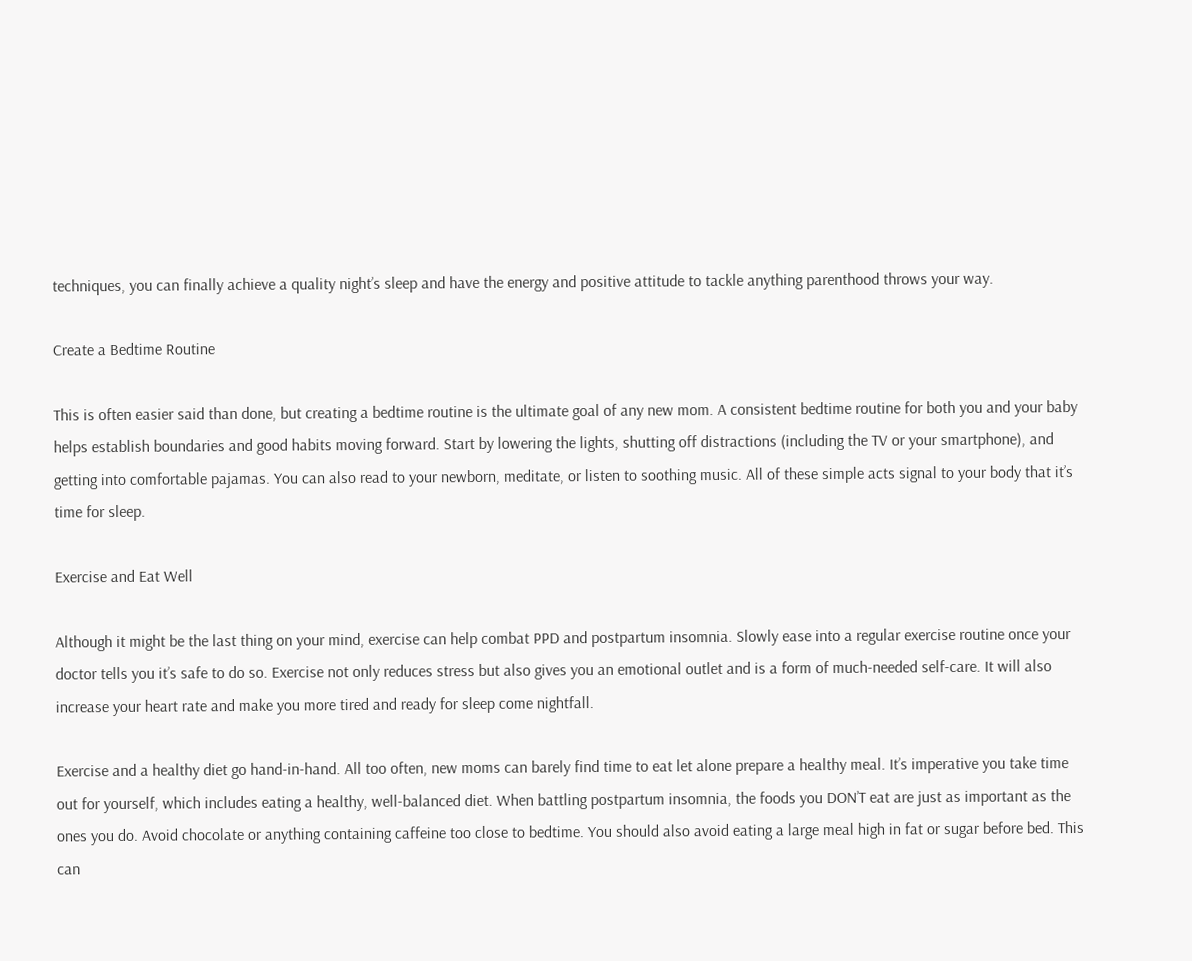techniques, you can finally achieve a quality night’s sleep and have the energy and positive attitude to tackle anything parenthood throws your way.

Create a Bedtime Routine

This is often easier said than done, but creating a bedtime routine is the ultimate goal of any new mom. A consistent bedtime routine for both you and your baby helps establish boundaries and good habits moving forward. Start by lowering the lights, shutting off distractions (including the TV or your smartphone), and getting into comfortable pajamas. You can also read to your newborn, meditate, or listen to soothing music. All of these simple acts signal to your body that it’s time for sleep.

Exercise and Eat Well

Although it might be the last thing on your mind, exercise can help combat PPD and postpartum insomnia. Slowly ease into a regular exercise routine once your doctor tells you it’s safe to do so. Exercise not only reduces stress but also gives you an emotional outlet and is a form of much-needed self-care. It will also increase your heart rate and make you more tired and ready for sleep come nightfall.

Exercise and a healthy diet go hand-in-hand. All too often, new moms can barely find time to eat let alone prepare a healthy meal. It’s imperative you take time out for yourself, which includes eating a healthy, well-balanced diet. When battling postpartum insomnia, the foods you DON’T eat are just as important as the ones you do. Avoid chocolate or anything containing caffeine too close to bedtime. You should also avoid eating a large meal high in fat or sugar before bed. This can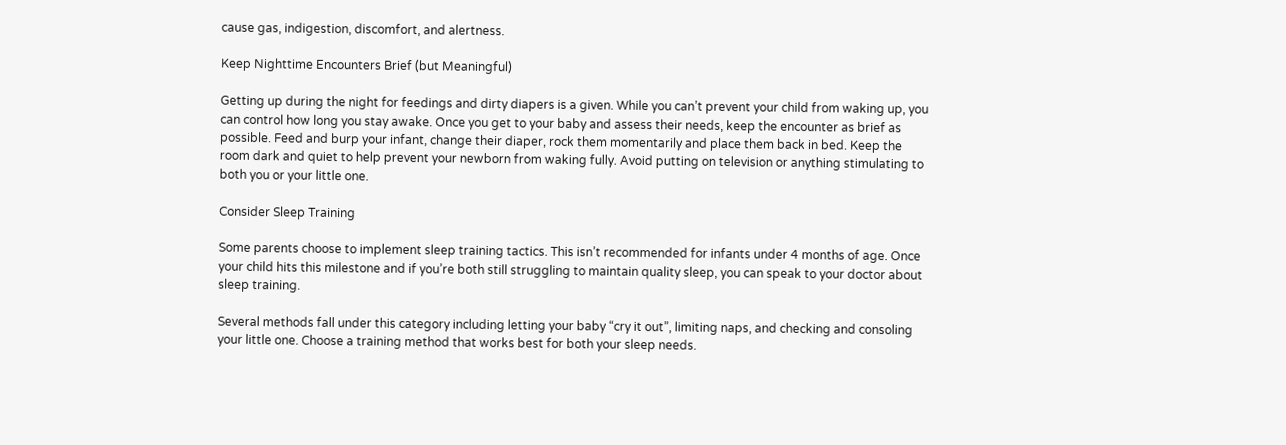cause gas, indigestion, discomfort, and alertness.

Keep Nighttime Encounters Brief (but Meaningful)

Getting up during the night for feedings and dirty diapers is a given. While you can’t prevent your child from waking up, you can control how long you stay awake. Once you get to your baby and assess their needs, keep the encounter as brief as possible. Feed and burp your infant, change their diaper, rock them momentarily and place them back in bed. Keep the room dark and quiet to help prevent your newborn from waking fully. Avoid putting on television or anything stimulating to both you or your little one.

Consider Sleep Training

Some parents choose to implement sleep training tactics. This isn’t recommended for infants under 4 months of age. Once your child hits this milestone and if you’re both still struggling to maintain quality sleep, you can speak to your doctor about sleep training.

Several methods fall under this category including letting your baby “cry it out”, limiting naps, and checking and consoling your little one. Choose a training method that works best for both your sleep needs.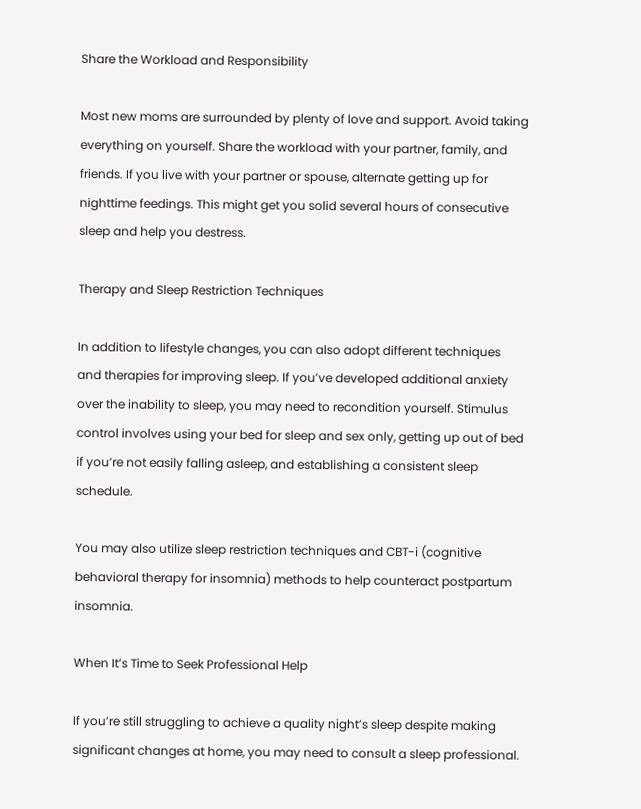Share the Workload and Responsibility

Most new moms are surrounded by plenty of love and support. Avoid taking everything on yourself. Share the workload with your partner, family, and friends. If you live with your partner or spouse, alternate getting up for nighttime feedings. This might get you solid several hours of consecutive sleep and help you destress.

Therapy and Sleep Restriction Techniques

In addition to lifestyle changes, you can also adopt different techniques and therapies for improving sleep. If you’ve developed additional anxiety over the inability to sleep, you may need to recondition yourself. Stimulus control involves using your bed for sleep and sex only, getting up out of bed if you’re not easily falling asleep, and establishing a consistent sleep schedule.

You may also utilize sleep restriction techniques and CBT-i (cognitive behavioral therapy for insomnia) methods to help counteract postpartum insomnia.

When It’s Time to Seek Professional Help

If you’re still struggling to achieve a quality night’s sleep despite making significant changes at home, you may need to consult a sleep professional.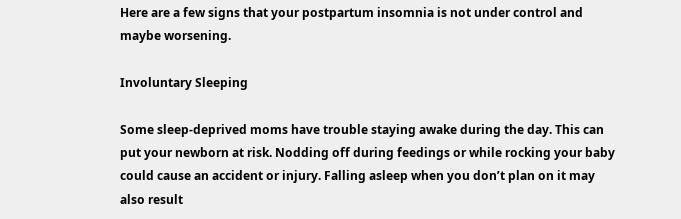Here are a few signs that your postpartum insomnia is not under control and maybe worsening.

Involuntary Sleeping

Some sleep-deprived moms have trouble staying awake during the day. This can put your newborn at risk. Nodding off during feedings or while rocking your baby could cause an accident or injury. Falling asleep when you don’t plan on it may also result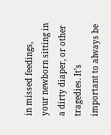in missed feedings, your newborn sitting in a dirty diaper, or other tragedies. It’s important to always be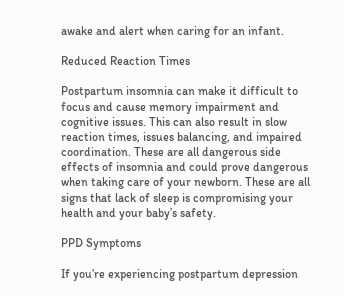awake and alert when caring for an infant.

Reduced Reaction Times

Postpartum insomnia can make it difficult to focus and cause memory impairment and cognitive issues. This can also result in slow reaction times, issues balancing, and impaired coordination. These are all dangerous side effects of insomnia and could prove dangerous when taking care of your newborn. These are all signs that lack of sleep is compromising your health and your baby’s safety.

PPD Symptoms

If you’re experiencing postpartum depression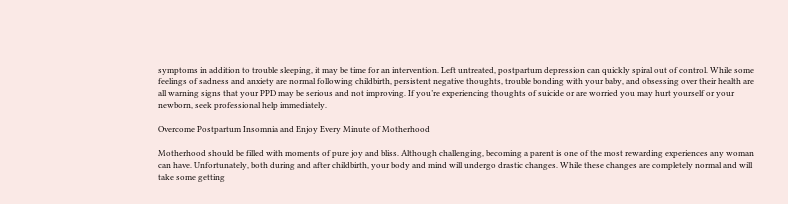symptoms in addition to trouble sleeping, it may be time for an intervention. Left untreated, postpartum depression can quickly spiral out of control. While some feelings of sadness and anxiety are normal following childbirth, persistent negative thoughts, trouble bonding with your baby, and obsessing over their health are all warning signs that your PPD may be serious and not improving. If you’re experiencing thoughts of suicide or are worried you may hurt yourself or your newborn, seek professional help immediately.

Overcome Postpartum Insomnia and Enjoy Every Minute of Motherhood

Motherhood should be filled with moments of pure joy and bliss. Although challenging, becoming a parent is one of the most rewarding experiences any woman can have. Unfortunately, both during and after childbirth, your body and mind will undergo drastic changes. While these changes are completely normal and will take some getting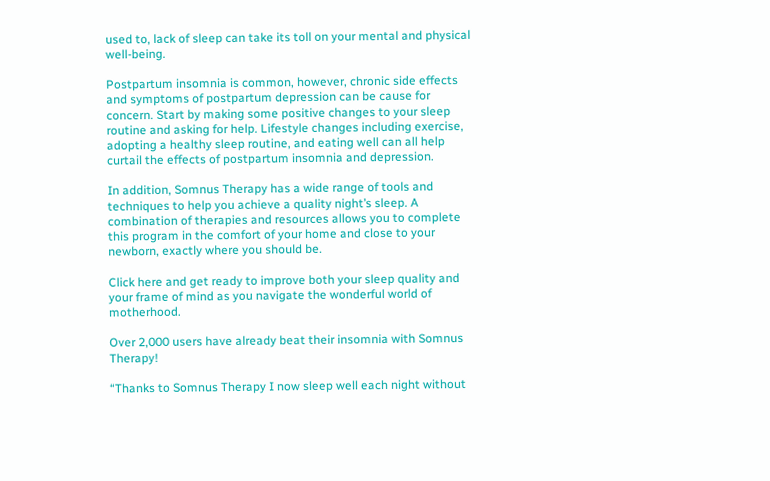used to, lack of sleep can take its toll on your mental and physical well-being.

Postpartum insomnia is common, however, chronic side effects and symptoms of postpartum depression can be cause for concern. Start by making some positive changes to your sleep routine and asking for help. Lifestyle changes including exercise, adopting a healthy sleep routine, and eating well can all help curtail the effects of postpartum insomnia and depression.

In addition, Somnus Therapy has a wide range of tools and techniques to help you achieve a quality night’s sleep. A combination of therapies and resources allows you to complete this program in the comfort of your home and close to your newborn, exactly where you should be.

Click here and get ready to improve both your sleep quality and your frame of mind as you navigate the wonderful world of motherhood.

Over 2,000 users have already beat their insomnia with Somnus Therapy!

“Thanks to Somnus Therapy I now sleep well each night without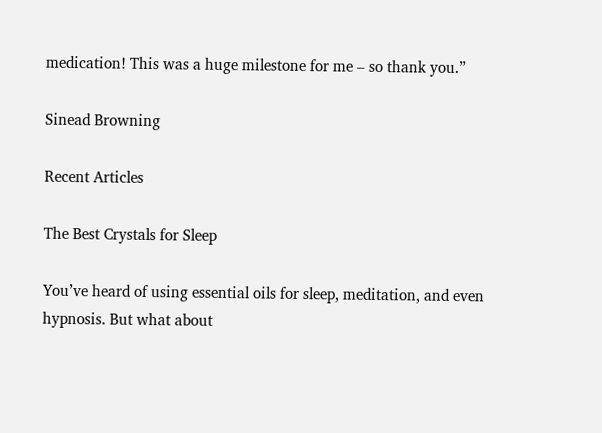medication! This was a huge milestone for me – so thank you.”

Sinead Browning

Recent Articles

The Best Crystals for Sleep

You’ve heard of using essential oils for sleep, meditation, and even hypnosis. But what about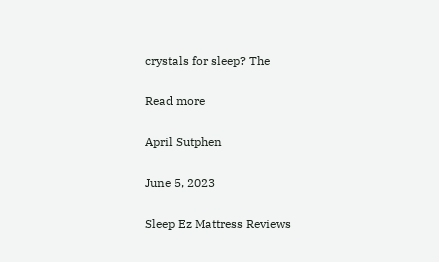crystals for sleep? The

Read more

April Sutphen

June 5, 2023

Sleep Ez Mattress Reviews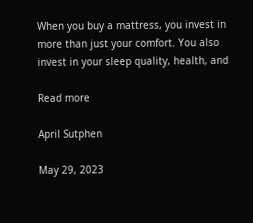When you buy a mattress, you invest in more than just your comfort. You also invest in your sleep quality, health, and

Read more

April Sutphen

May 29, 2023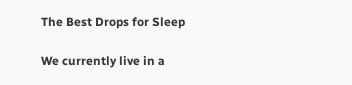The Best Drops for Sleep

We currently live in a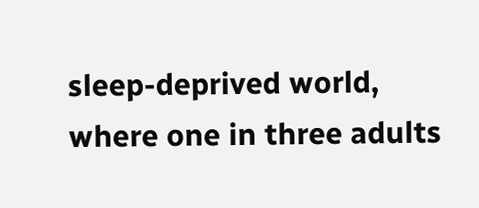sleep-deprived world, where one in three adults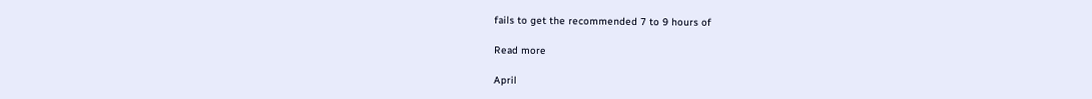fails to get the recommended 7 to 9 hours of

Read more

April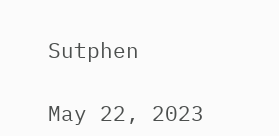Sutphen

May 22, 2023